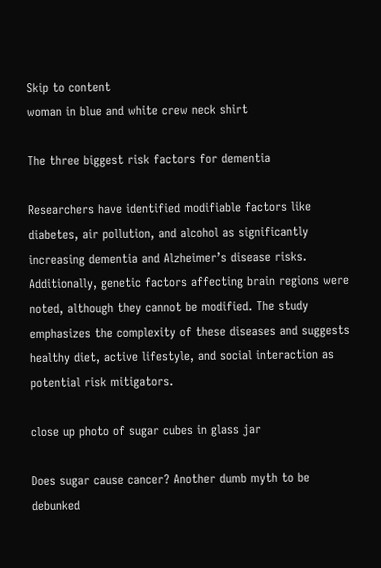Skip to content
woman in blue and white crew neck shirt

The three biggest risk factors for dementia

Researchers have identified modifiable factors like diabetes, air pollution, and alcohol as significantly increasing dementia and Alzheimer’s disease risks. Additionally, genetic factors affecting brain regions were noted, although they cannot be modified. The study emphasizes the complexity of these diseases and suggests healthy diet, active lifestyle, and social interaction as potential risk mitigators.

close up photo of sugar cubes in glass jar

Does sugar cause cancer? Another dumb myth to be debunked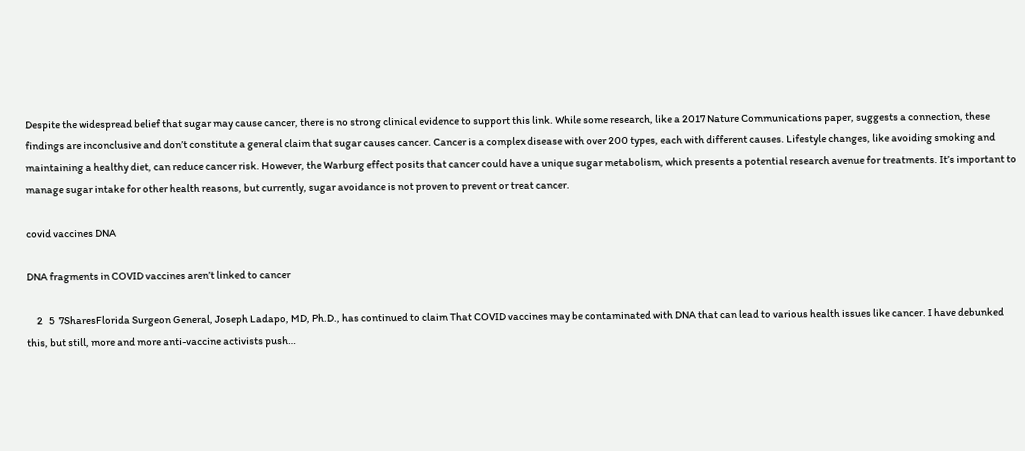Despite the widespread belief that sugar may cause cancer, there is no strong clinical evidence to support this link. While some research, like a 2017 Nature Communications paper, suggests a connection, these findings are inconclusive and don’t constitute a general claim that sugar causes cancer. Cancer is a complex disease with over 200 types, each with different causes. Lifestyle changes, like avoiding smoking and maintaining a healthy diet, can reduce cancer risk. However, the Warburg effect posits that cancer could have a unique sugar metabolism, which presents a potential research avenue for treatments. It’s important to manage sugar intake for other health reasons, but currently, sugar avoidance is not proven to prevent or treat cancer.

covid vaccines DNA

DNA fragments in COVID vaccines aren’t linked to cancer

     2   5  7SharesFlorida Surgeon General, Joseph Ladapo, MD, Ph.D., has continued to claim That COVID vaccines may be contaminated with DNA that can lead to various health issues like cancer. I have debunked this, but still, more and more anti-vaccine activists push…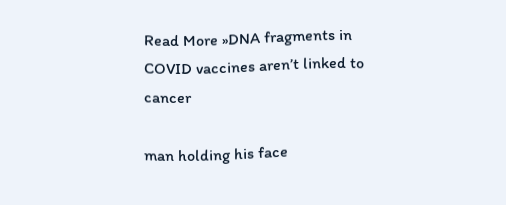Read More »DNA fragments in COVID vaccines aren’t linked to cancer

man holding his face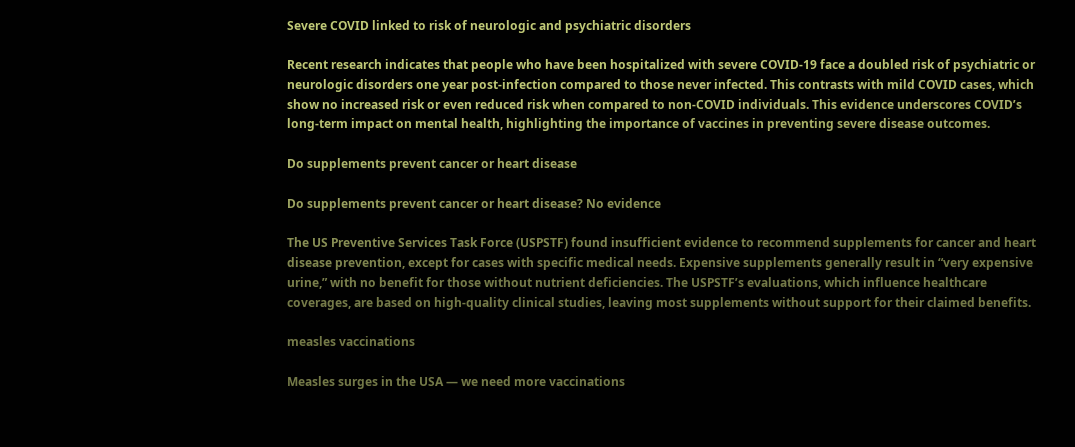Severe COVID linked to risk of neurologic and psychiatric disorders

Recent research indicates that people who have been hospitalized with severe COVID-19 face a doubled risk of psychiatric or neurologic disorders one year post-infection compared to those never infected. This contrasts with mild COVID cases, which show no increased risk or even reduced risk when compared to non-COVID individuals. This evidence underscores COVID’s long-term impact on mental health, highlighting the importance of vaccines in preventing severe disease outcomes.

Do supplements prevent cancer or heart disease

Do supplements prevent cancer or heart disease? No evidence

The US Preventive Services Task Force (USPSTF) found insufficient evidence to recommend supplements for cancer and heart disease prevention, except for cases with specific medical needs. Expensive supplements generally result in “very expensive urine,” with no benefit for those without nutrient deficiencies. The USPSTF’s evaluations, which influence healthcare coverages, are based on high-quality clinical studies, leaving most supplements without support for their claimed benefits.

measles vaccinations

Measles surges in the USA — we need more vaccinations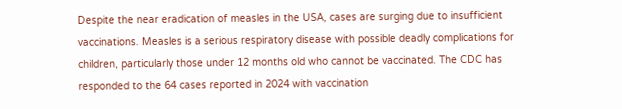Despite the near eradication of measles in the USA, cases are surging due to insufficient vaccinations. Measles is a serious respiratory disease with possible deadly complications for children, particularly those under 12 months old who cannot be vaccinated. The CDC has responded to the 64 cases reported in 2024 with vaccination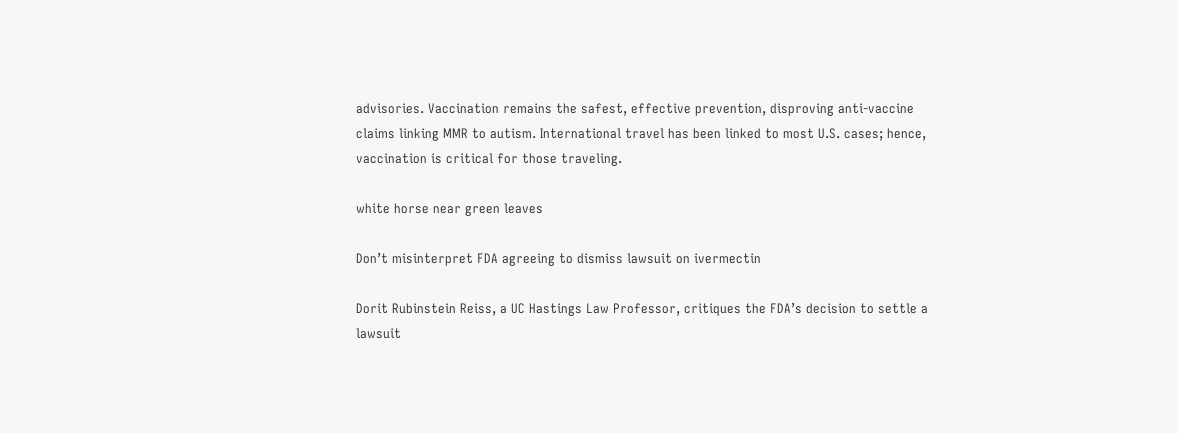advisories. Vaccination remains the safest, effective prevention, disproving anti-vaccine claims linking MMR to autism. International travel has been linked to most U.S. cases; hence, vaccination is critical for those traveling.

white horse near green leaves

Don’t misinterpret FDA agreeing to dismiss lawsuit on ivermectin

Dorit Rubinstein Reiss, a UC Hastings Law Professor, critiques the FDA’s decision to settle a lawsuit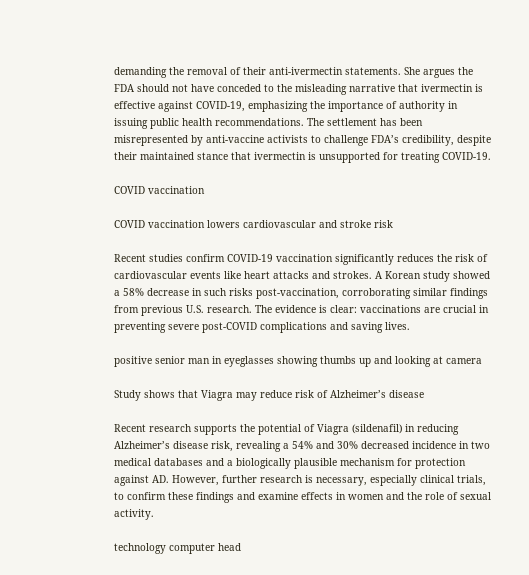demanding the removal of their anti-ivermectin statements. She argues the FDA should not have conceded to the misleading narrative that ivermectin is effective against COVID-19, emphasizing the importance of authority in issuing public health recommendations. The settlement has been misrepresented by anti-vaccine activists to challenge FDA’s credibility, despite their maintained stance that ivermectin is unsupported for treating COVID-19.

COVID vaccination

COVID vaccination lowers cardiovascular and stroke risk

Recent studies confirm COVID-19 vaccination significantly reduces the risk of cardiovascular events like heart attacks and strokes. A Korean study showed a 58% decrease in such risks post-vaccination, corroborating similar findings from previous U.S. research. The evidence is clear: vaccinations are crucial in preventing severe post-COVID complications and saving lives.

positive senior man in eyeglasses showing thumbs up and looking at camera

Study shows that Viagra may reduce risk of Alzheimer’s disease

Recent research supports the potential of Viagra (sildenafil) in reducing Alzheimer’s disease risk, revealing a 54% and 30% decreased incidence in two medical databases and a biologically plausible mechanism for protection against AD. However, further research is necessary, especially clinical trials, to confirm these findings and examine effects in women and the role of sexual activity.

technology computer head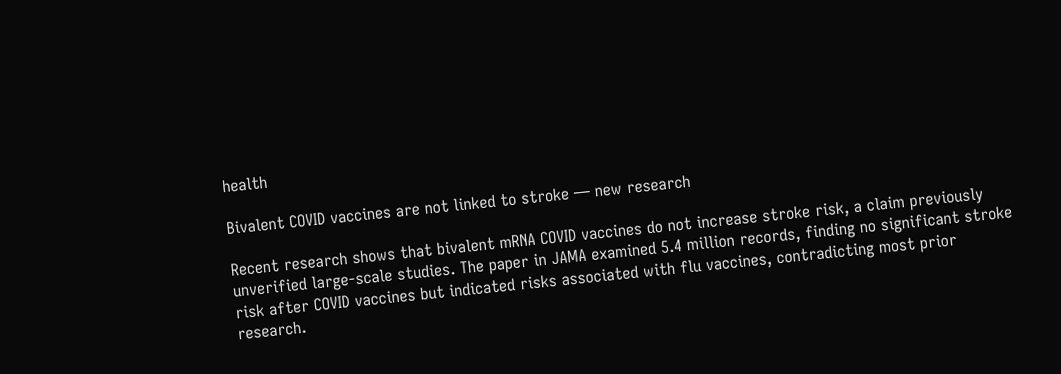health

Bivalent COVID vaccines are not linked to stroke — new research

Recent research shows that bivalent mRNA COVID vaccines do not increase stroke risk, a claim previously unverified large-scale studies. The paper in JAMA examined 5.4 million records, finding no significant stroke risk after COVID vaccines but indicated risks associated with flu vaccines, contradicting most prior research.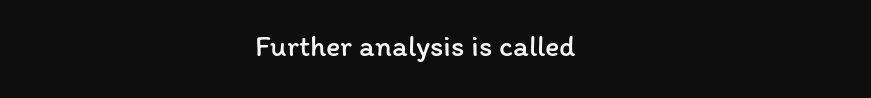Further analysis is called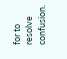for to resolve confusion.